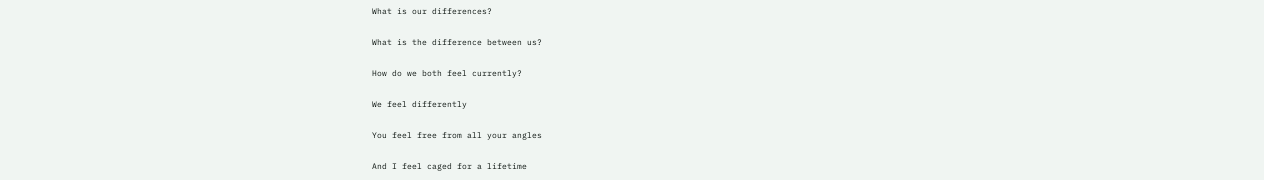What is our differences?

What is the difference between us?

How do we both feel currently?

We feel differently

You feel free from all your angles

And I feel caged for a lifetime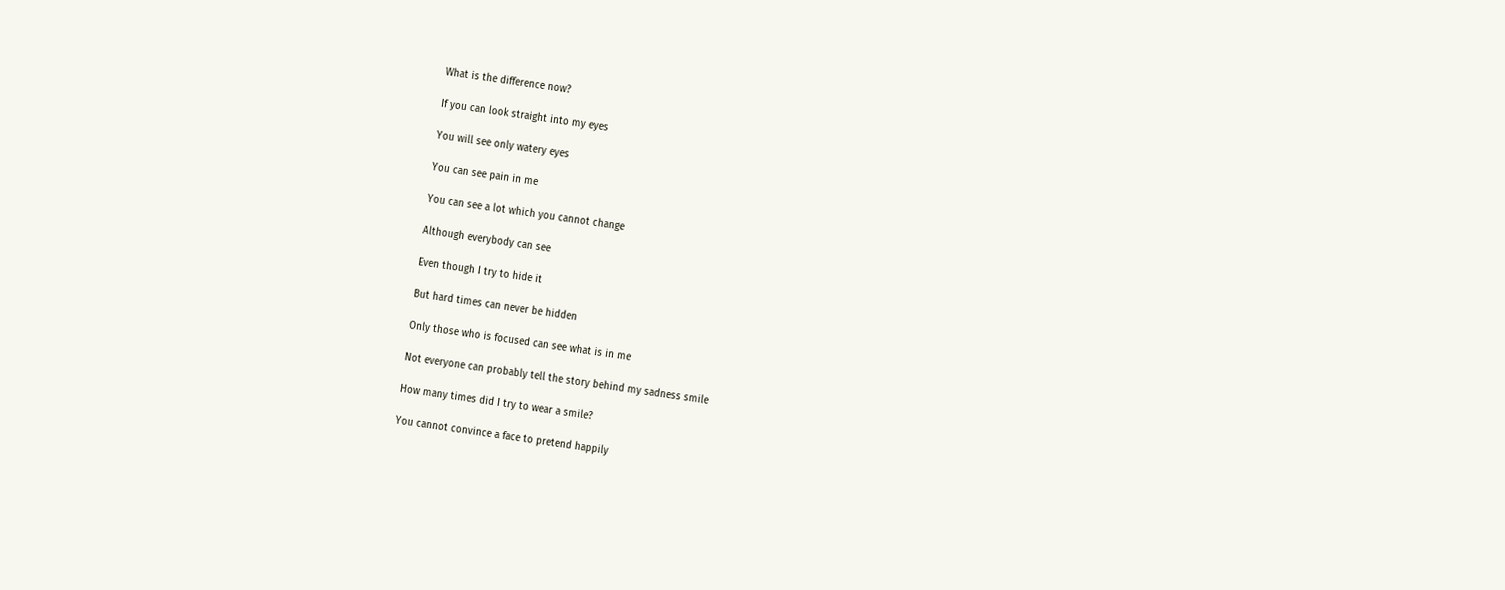What is the difference now?

If you can look straight into my eyes

You will see only watery eyes

You can see pain in me

You can see a lot which you cannot change

Although everybody can see

Even though I try to hide it

But hard times can never be hidden

Only those who is focused can see what is in me

Not everyone can probably tell the story behind my sadness smile

How many times did I try to wear a smile?

You cannot convince a face to pretend happily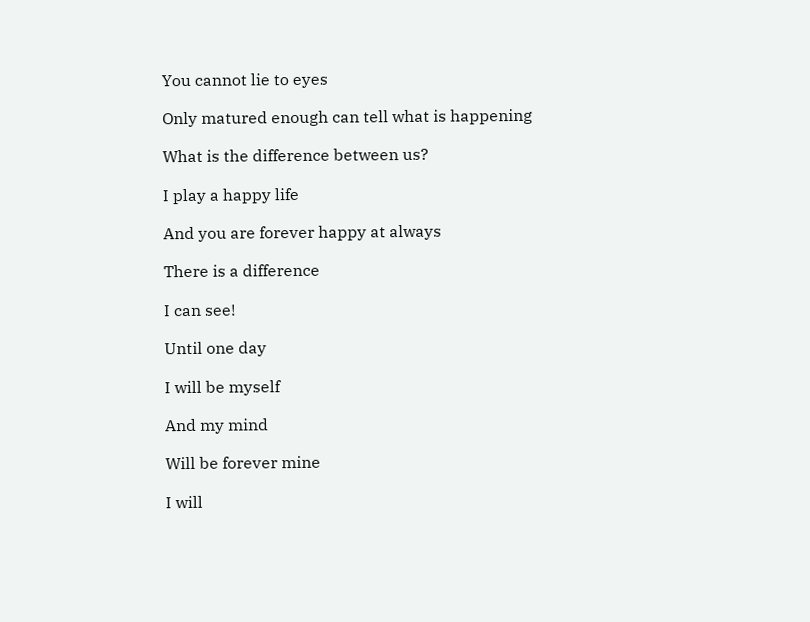You cannot lie to eyes

Only matured enough can tell what is happening

What is the difference between us?

I play a happy life

And you are forever happy at always

There is a difference

I can see!

Until one day

I will be myself

And my mind

Will be forever mine

I will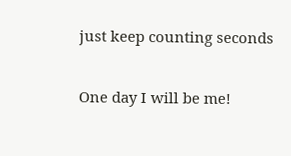just keep counting seconds

One day I will be me!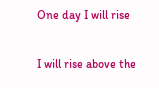One day I will rise

I will rise above the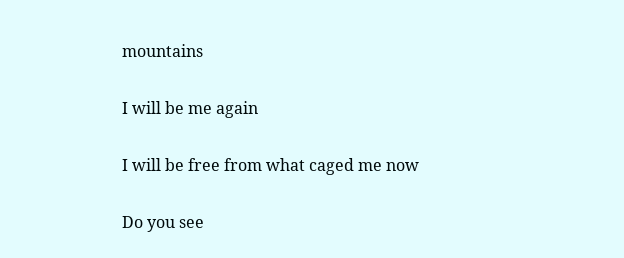mountains

I will be me again

I will be free from what caged me now

Do you see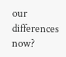our differences now?